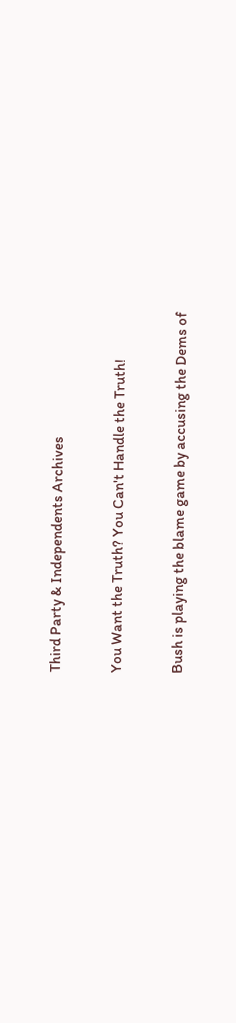Third Party & Independents Archives

You Want the Truth? You Can't Handle the Truth!

Bush is playing the blame game by accusing the Dems of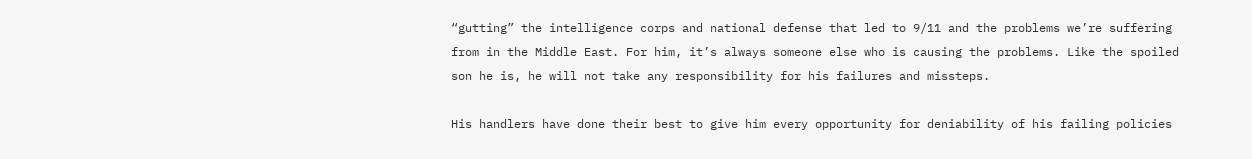“gutting” the intelligence corps and national defense that led to 9/11 and the problems we’re suffering from in the Middle East. For him, it’s always someone else who is causing the problems. Like the spoiled son he is, he will not take any responsibility for his failures and missteps.

His handlers have done their best to give him every opportunity for deniability of his failing policies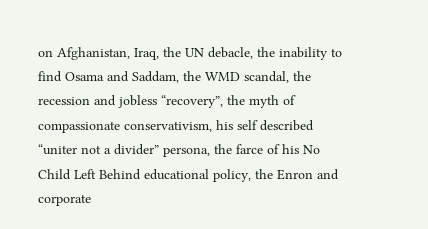on Afghanistan, Iraq, the UN debacle, the inability to find Osama and Saddam, the WMD scandal, the recession and jobless “recovery”, the myth of compassionate conservativism, his self described “uniter not a divider” persona, the farce of his No Child Left Behind educational policy, the Enron and corporate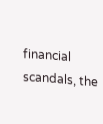financial scandals, the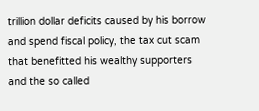trillion dollar deficits caused by his borrow and spend fiscal policy, the tax cut scam that benefitted his wealthy supporters and the so called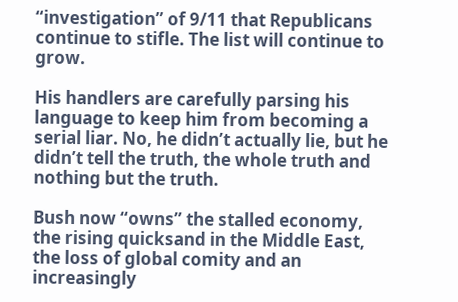“investigation” of 9/11 that Republicans continue to stifle. The list will continue to grow.

His handlers are carefully parsing his language to keep him from becoming a serial liar. No, he didn’t actually lie, but he didn’t tell the truth, the whole truth and nothing but the truth.

Bush now “owns” the stalled economy, the rising quicksand in the Middle East, the loss of global comity and an increasingly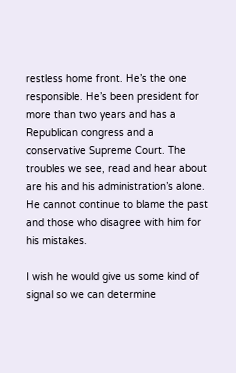restless home front. He’s the one responsible. He’s been president for more than two years and has a Republican congress and a conservative Supreme Court. The troubles we see, read and hear about are his and his administration’s alone. He cannot continue to blame the past and those who disagree with him for his mistakes.

I wish he would give us some kind of signal so we can determine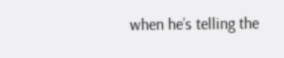when he’s telling the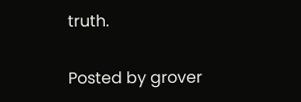truth.

Posted by grover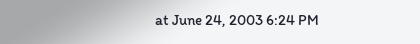at June 24, 2003 6:24 PM